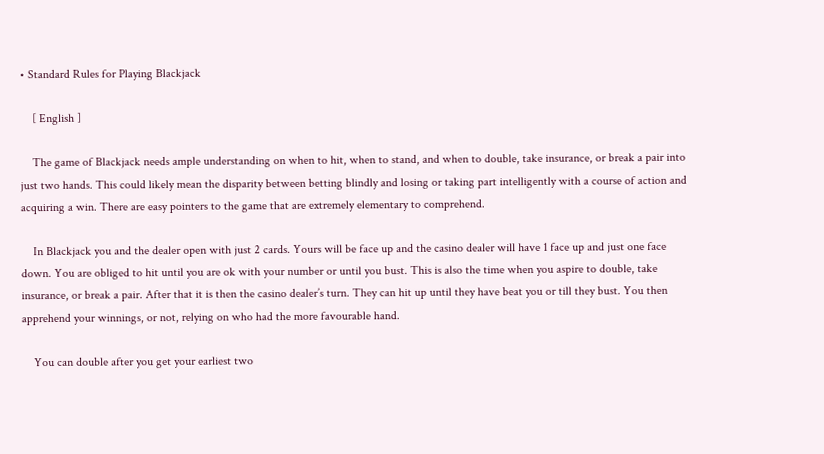• Standard Rules for Playing Blackjack

    [ English ]

    The game of Blackjack needs ample understanding on when to hit, when to stand, and when to double, take insurance, or break a pair into just two hands. This could likely mean the disparity between betting blindly and losing or taking part intelligently with a course of action and acquiring a win. There are easy pointers to the game that are extremely elementary to comprehend.

    In Blackjack you and the dealer open with just 2 cards. Yours will be face up and the casino dealer will have 1 face up and just one face down. You are obliged to hit until you are ok with your number or until you bust. This is also the time when you aspire to double, take insurance, or break a pair. After that it is then the casino dealer’s turn. They can hit up until they have beat you or till they bust. You then apprehend your winnings, or not, relying on who had the more favourable hand.

    You can double after you get your earliest two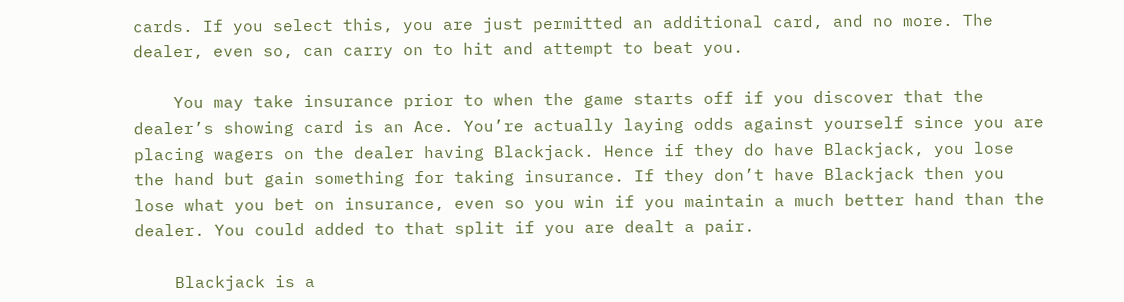cards. If you select this, you are just permitted an additional card, and no more. The dealer, even so, can carry on to hit and attempt to beat you.

    You may take insurance prior to when the game starts off if you discover that the dealer’s showing card is an Ace. You’re actually laying odds against yourself since you are placing wagers on the dealer having Blackjack. Hence if they do have Blackjack, you lose the hand but gain something for taking insurance. If they don’t have Blackjack then you lose what you bet on insurance, even so you win if you maintain a much better hand than the dealer. You could added to that split if you are dealt a pair.

    Blackjack is a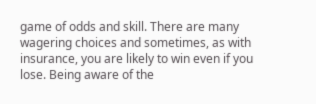game of odds and skill. There are many wagering choices and sometimes, as with insurance, you are likely to win even if you lose. Being aware of the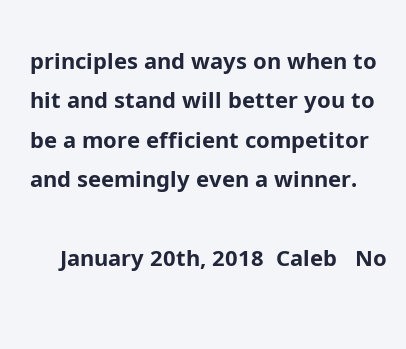principles and ways on when to hit and stand will better you to be a more efficient competitor and seemingly even a winner.

     January 20th, 2018  Caleb   No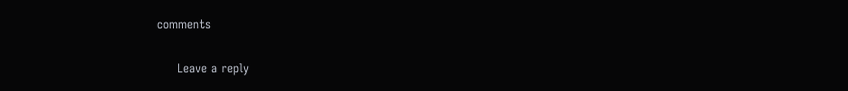comments

     Leave a reply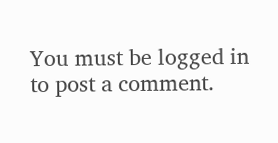You must be logged in to post a comment.